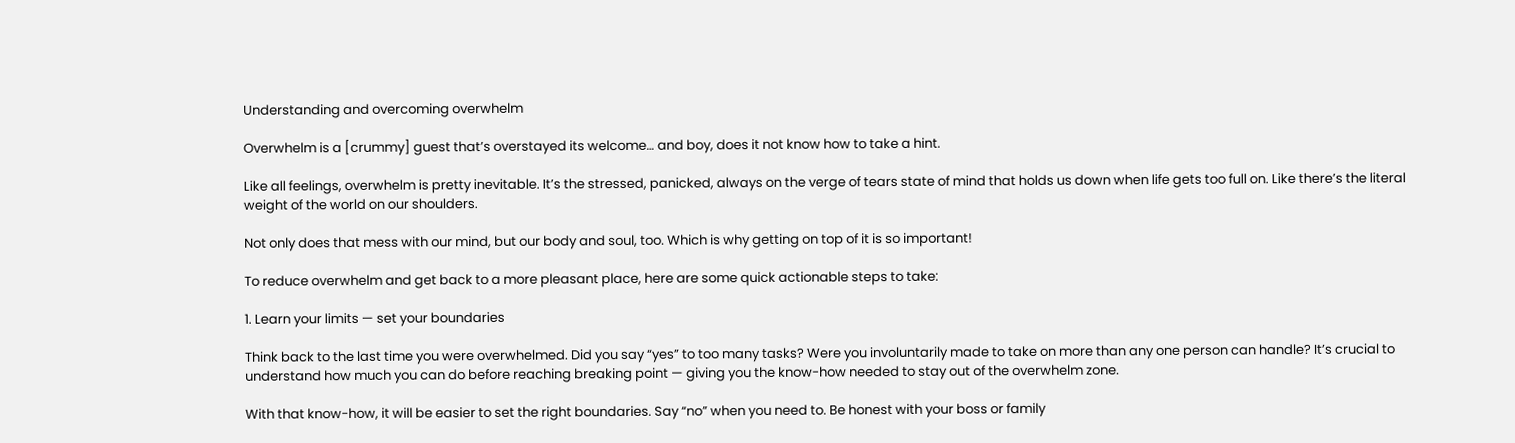Understanding and overcoming overwhelm

Overwhelm is a [crummy] guest that’s overstayed its welcome… and boy, does it not know how to take a hint.

Like all feelings, overwhelm is pretty inevitable. It’s the stressed, panicked, always on the verge of tears state of mind that holds us down when life gets too full on. Like there’s the literal weight of the world on our shoulders.

Not only does that mess with our mind, but our body and soul, too. Which is why getting on top of it is so important!

To reduce overwhelm and get back to a more pleasant place, here are some quick actionable steps to take:

1. Learn your limits — set your boundaries

Think back to the last time you were overwhelmed. Did you say “yes” to too many tasks? Were you involuntarily made to take on more than any one person can handle? It’s crucial to understand how much you can do before reaching breaking point — giving you the know-how needed to stay out of the overwhelm zone.

With that know-how, it will be easier to set the right boundaries. Say “no” when you need to. Be honest with your boss or family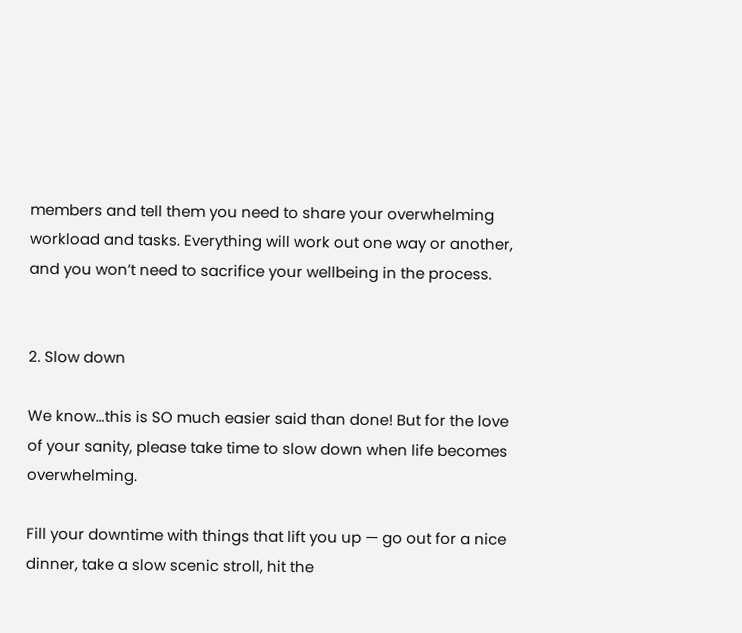members and tell them you need to share your overwhelming workload and tasks. Everything will work out one way or another, and you won’t need to sacrifice your wellbeing in the process.


2. Slow down

We know…this is SO much easier said than done! But for the love of your sanity, please take time to slow down when life becomes overwhelming.

Fill your downtime with things that lift you up — go out for a nice dinner, take a slow scenic stroll, hit the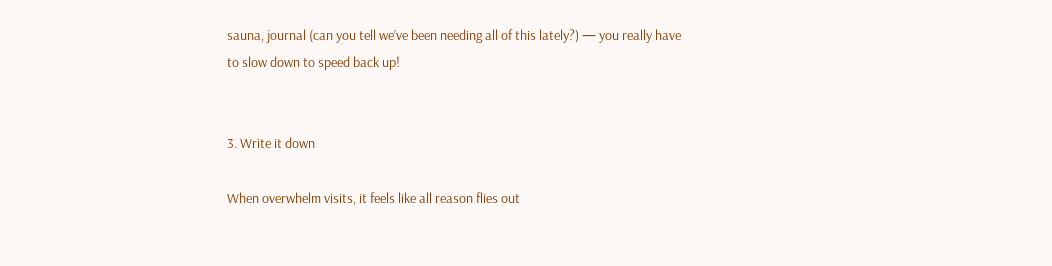sauna, journal (can you tell we’ve been needing all of this lately?) — you really have to slow down to speed back up!


3. Write it down

When overwhelm visits, it feels like all reason flies out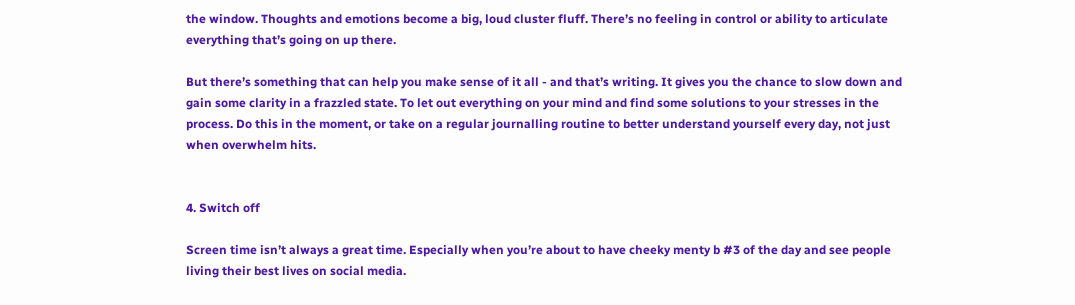the window. Thoughts and emotions become a big, loud cluster fluff. There’s no feeling in control or ability to articulate everything that’s going on up there.

But there’s something that can help you make sense of it all - and that’s writing. It gives you the chance to slow down and gain some clarity in a frazzled state. To let out everything on your mind and find some solutions to your stresses in the process. Do this in the moment, or take on a regular journalling routine to better understand yourself every day, not just when overwhelm hits.


4. Switch off

Screen time isn’t always a great time. Especially when you’re about to have cheeky menty b #3 of the day and see people living their best lives on social media.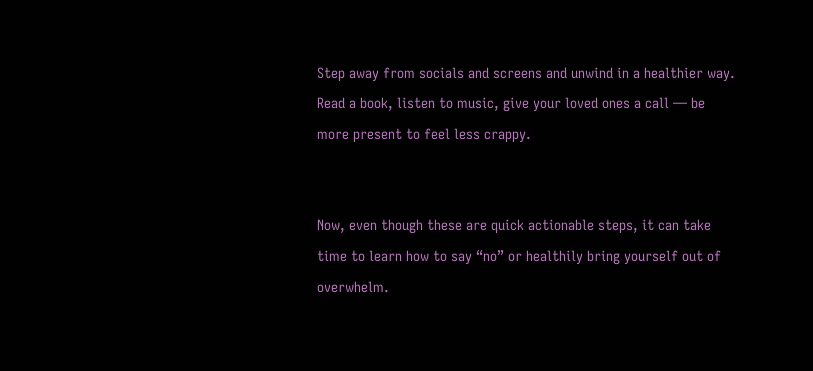Step away from socials and screens and unwind in a healthier way. Read a book, listen to music, give your loved ones a call — be more present to feel less crappy.


Now, even though these are quick actionable steps, it can take time to learn how to say “no” or healthily bring yourself out of overwhelm.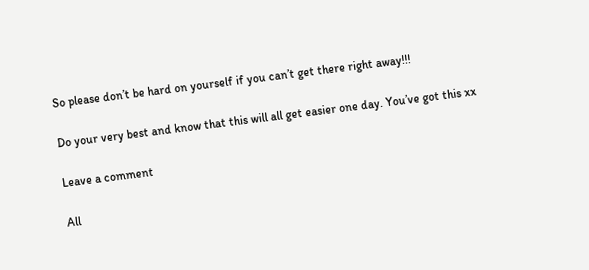So please don’t be hard on yourself if you can’t get there right away!!!

Do your very best and know that this will all get easier one day. You’ve got this xx

Leave a comment

All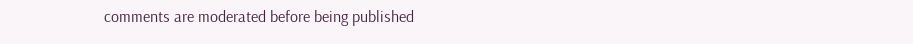comments are moderated before being published